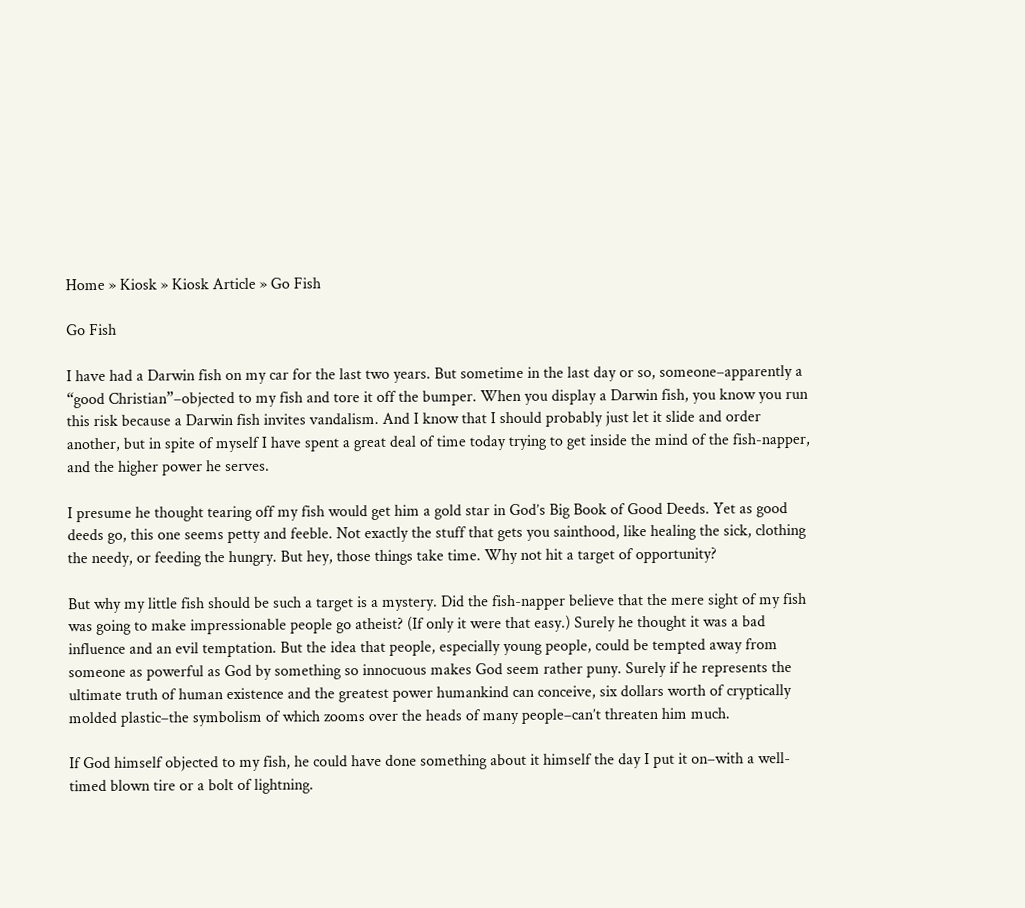Home » Kiosk » Kiosk Article » Go Fish

Go Fish

I have had a Darwin fish on my car for the last two years. But sometime in the last day or so, someone–apparently a “good Christian”–objected to my fish and tore it off the bumper. When you display a Darwin fish, you know you run this risk because a Darwin fish invites vandalism. And I know that I should probably just let it slide and order another, but in spite of myself I have spent a great deal of time today trying to get inside the mind of the fish-napper, and the higher power he serves.

I presume he thought tearing off my fish would get him a gold star in God’s Big Book of Good Deeds. Yet as good deeds go, this one seems petty and feeble. Not exactly the stuff that gets you sainthood, like healing the sick, clothing the needy, or feeding the hungry. But hey, those things take time. Why not hit a target of opportunity?

But why my little fish should be such a target is a mystery. Did the fish-napper believe that the mere sight of my fish was going to make impressionable people go atheist? (If only it were that easy.) Surely he thought it was a bad influence and an evil temptation. But the idea that people, especially young people, could be tempted away from someone as powerful as God by something so innocuous makes God seem rather puny. Surely if he represents the ultimate truth of human existence and the greatest power humankind can conceive, six dollars worth of cryptically molded plastic–the symbolism of which zooms over the heads of many people–can’t threaten him much.

If God himself objected to my fish, he could have done something about it himself the day I put it on–with a well-timed blown tire or a bolt of lightning.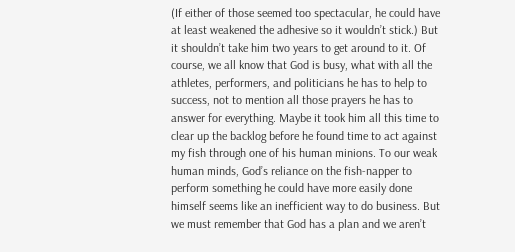(If either of those seemed too spectacular, he could have at least weakened the adhesive so it wouldn’t stick.) But it shouldn’t take him two years to get around to it. Of course, we all know that God is busy, what with all the athletes, performers, and politicians he has to help to success, not to mention all those prayers he has to answer for everything. Maybe it took him all this time to clear up the backlog before he found time to act against my fish through one of his human minions. To our weak human minds, God’s reliance on the fish-napper to perform something he could have more easily done himself seems like an inefficient way to do business. But we must remember that God has a plan and we aren’t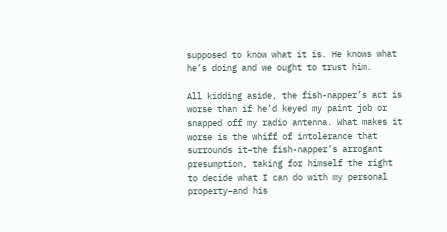supposed to know what it is. He knows what he’s doing and we ought to trust him.

All kidding aside, the fish-napper’s act is worse than if he’d keyed my paint job or snapped off my radio antenna. What makes it worse is the whiff of intolerance that surrounds it–the fish-napper’s arrogant presumption, taking for himself the right to decide what I can do with my personal property–and his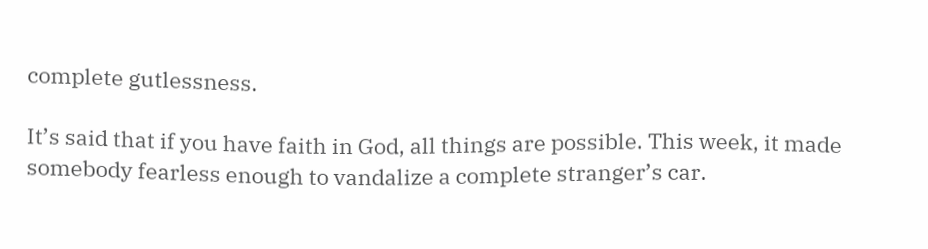complete gutlessness.

It’s said that if you have faith in God, all things are possible. This week, it made somebody fearless enough to vandalize a complete stranger’s car.